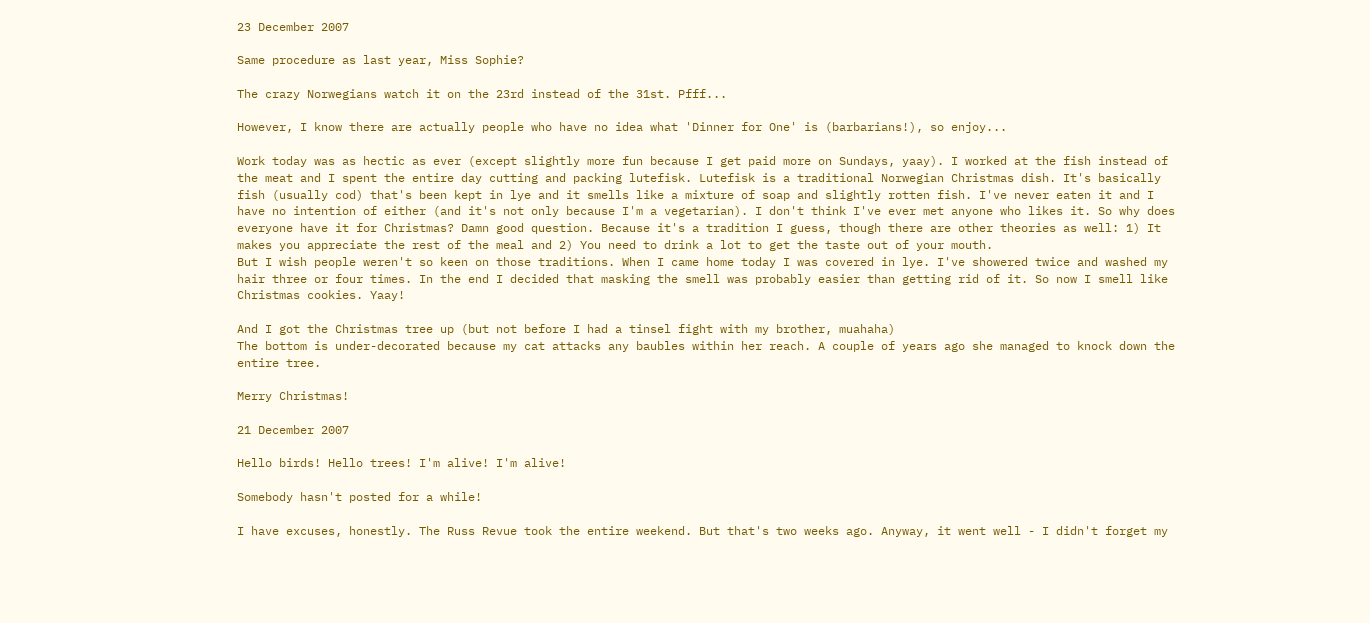23 December 2007

Same procedure as last year, Miss Sophie?

The crazy Norwegians watch it on the 23rd instead of the 31st. Pfff...

However, I know there are actually people who have no idea what 'Dinner for One' is (barbarians!), so enjoy...

Work today was as hectic as ever (except slightly more fun because I get paid more on Sundays, yaay). I worked at the fish instead of the meat and I spent the entire day cutting and packing lutefisk. Lutefisk is a traditional Norwegian Christmas dish. It's basically fish (usually cod) that's been kept in lye and it smells like a mixture of soap and slightly rotten fish. I've never eaten it and I have no intention of either (and it's not only because I'm a vegetarian). I don't think I've ever met anyone who likes it. So why does everyone have it for Christmas? Damn good question. Because it's a tradition I guess, though there are other theories as well: 1) It makes you appreciate the rest of the meal and 2) You need to drink a lot to get the taste out of your mouth.
But I wish people weren't so keen on those traditions. When I came home today I was covered in lye. I've showered twice and washed my hair three or four times. In the end I decided that masking the smell was probably easier than getting rid of it. So now I smell like Christmas cookies. Yaay!

And I got the Christmas tree up (but not before I had a tinsel fight with my brother, muahaha)
The bottom is under-decorated because my cat attacks any baubles within her reach. A couple of years ago she managed to knock down the entire tree.

Merry Christmas!

21 December 2007

Hello birds! Hello trees! I'm alive! I'm alive!

Somebody hasn't posted for a while!

I have excuses, honestly. The Russ Revue took the entire weekend. But that's two weeks ago. Anyway, it went well - I didn't forget my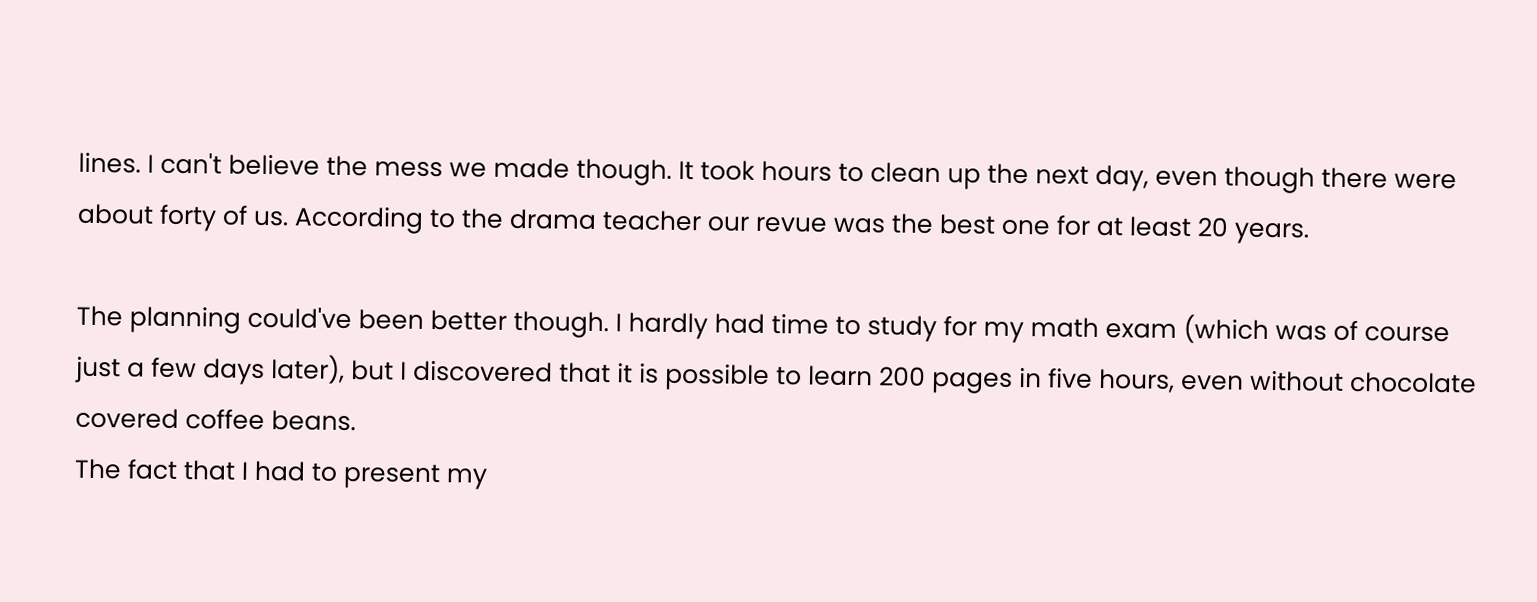lines. I can't believe the mess we made though. It took hours to clean up the next day, even though there were about forty of us. According to the drama teacher our revue was the best one for at least 20 years.

The planning could've been better though. I hardly had time to study for my math exam (which was of course just a few days later), but I discovered that it is possible to learn 200 pages in five hours, even without chocolate covered coffee beans.
The fact that I had to present my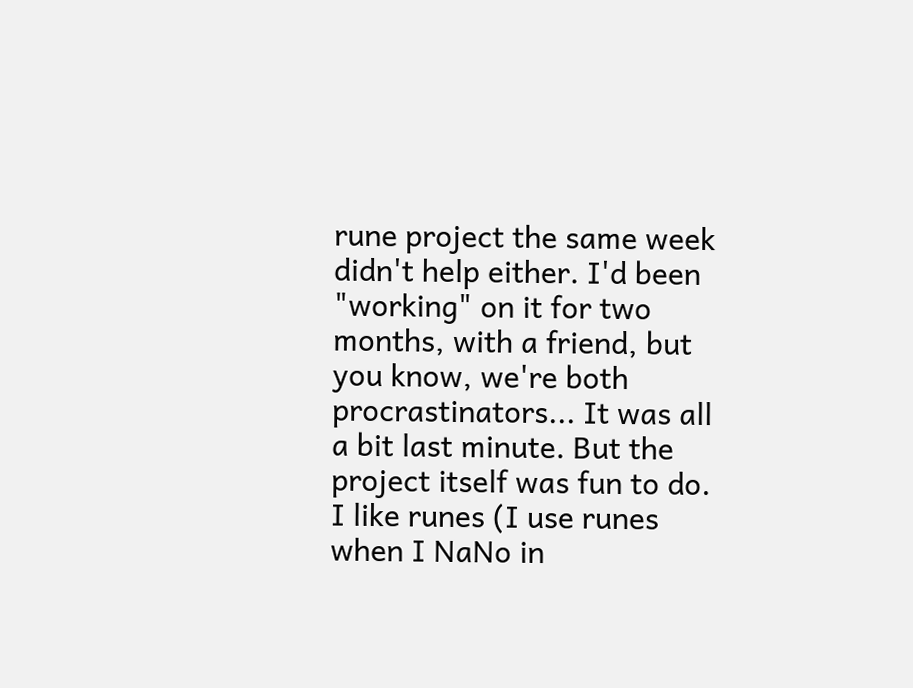rune project the same week didn't help either. I'd been "working" on it for two months, with a friend, but you know, we're both procrastinators... It was all a bit last minute. But the project itself was fun to do. I like runes (I use runes when I NaNo in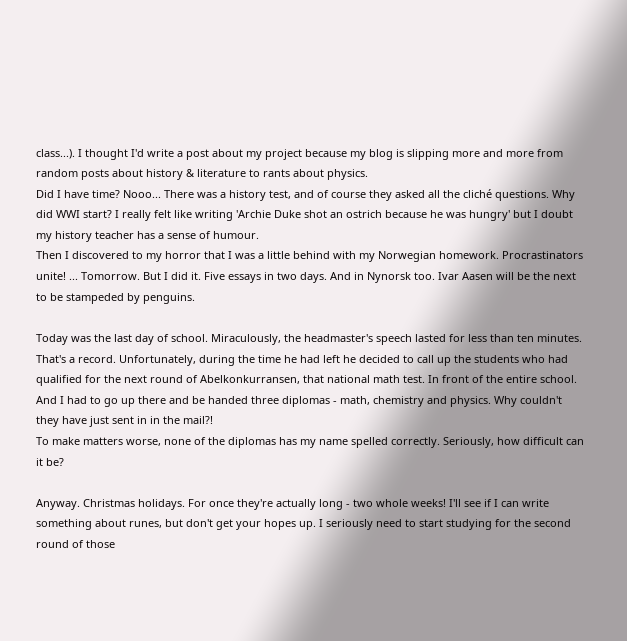class...). I thought I'd write a post about my project because my blog is slipping more and more from random posts about history & literature to rants about physics.
Did I have time? Nooo... There was a history test, and of course they asked all the cliché questions. Why did WWI start? I really felt like writing 'Archie Duke shot an ostrich because he was hungry' but I doubt my history teacher has a sense of humour.
Then I discovered to my horror that I was a little behind with my Norwegian homework. Procrastinators unite! ... Tomorrow. But I did it. Five essays in two days. And in Nynorsk too. Ivar Aasen will be the next to be stampeded by penguins.

Today was the last day of school. Miraculously, the headmaster's speech lasted for less than ten minutes. That's a record. Unfortunately, during the time he had left he decided to call up the students who had qualified for the next round of Abelkonkurransen, that national math test. In front of the entire school. And I had to go up there and be handed three diplomas - math, chemistry and physics. Why couldn't they have just sent in in the mail?!
To make matters worse, none of the diplomas has my name spelled correctly. Seriously, how difficult can it be?

Anyway. Christmas holidays. For once they're actually long - two whole weeks! I'll see if I can write something about runes, but don't get your hopes up. I seriously need to start studying for the second round of those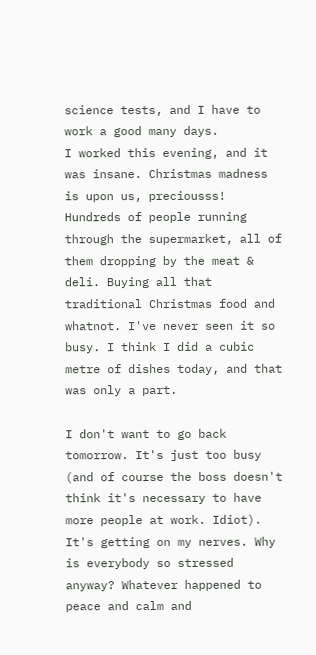science tests, and I have to work a good many days.
I worked this evening, and it was insane. Christmas madness is upon us, preciousss! Hundreds of people running through the supermarket, all of them dropping by the meat & deli. Buying all that traditional Christmas food and whatnot. I've never seen it so busy. I think I did a cubic metre of dishes today, and that was only a part.

I don't want to go back tomorrow. It's just too busy (and of course the boss doesn't think it's necessary to have more people at work. Idiot). It's getting on my nerves. Why is everybody so stressed anyway? Whatever happened to peace and calm and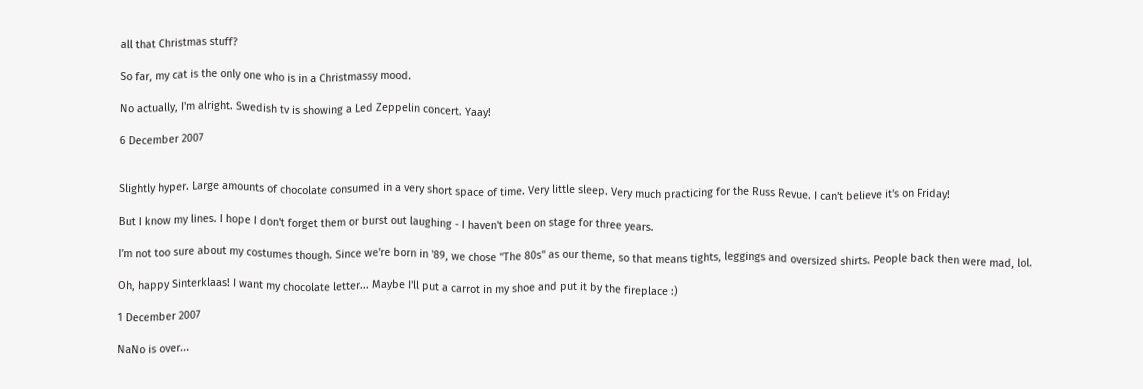all that Christmas stuff?

So far, my cat is the only one who is in a Christmassy mood.

No actually, I'm alright. Swedish tv is showing a Led Zeppelin concert. Yaay!

6 December 2007


Slightly hyper. Large amounts of chocolate consumed in a very short space of time. Very little sleep. Very much practicing for the Russ Revue. I can't believe it's on Friday!

But I know my lines. I hope I don't forget them or burst out laughing - I haven't been on stage for three years.

I'm not too sure about my costumes though. Since we're born in '89, we chose "The 80s" as our theme, so that means tights, leggings and oversized shirts. People back then were mad, lol.

Oh, happy Sinterklaas! I want my chocolate letter... Maybe I'll put a carrot in my shoe and put it by the fireplace :)

1 December 2007

NaNo is over...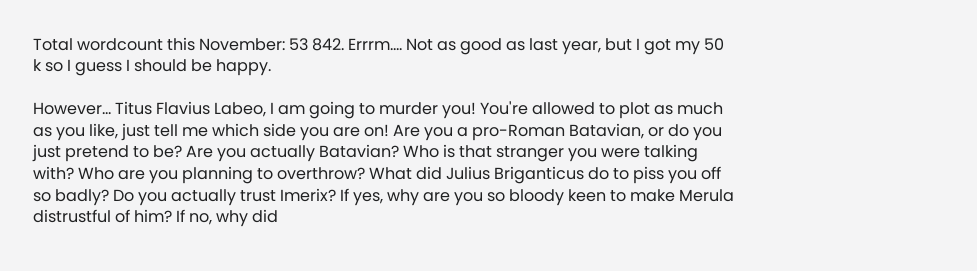Total wordcount this November: 53 842. Errrm.... Not as good as last year, but I got my 50 k so I guess I should be happy.

However... Titus Flavius Labeo, I am going to murder you! You're allowed to plot as much as you like, just tell me which side you are on! Are you a pro-Roman Batavian, or do you just pretend to be? Are you actually Batavian? Who is that stranger you were talking with? Who are you planning to overthrow? What did Julius Briganticus do to piss you off so badly? Do you actually trust Imerix? If yes, why are you so bloody keen to make Merula distrustful of him? If no, why did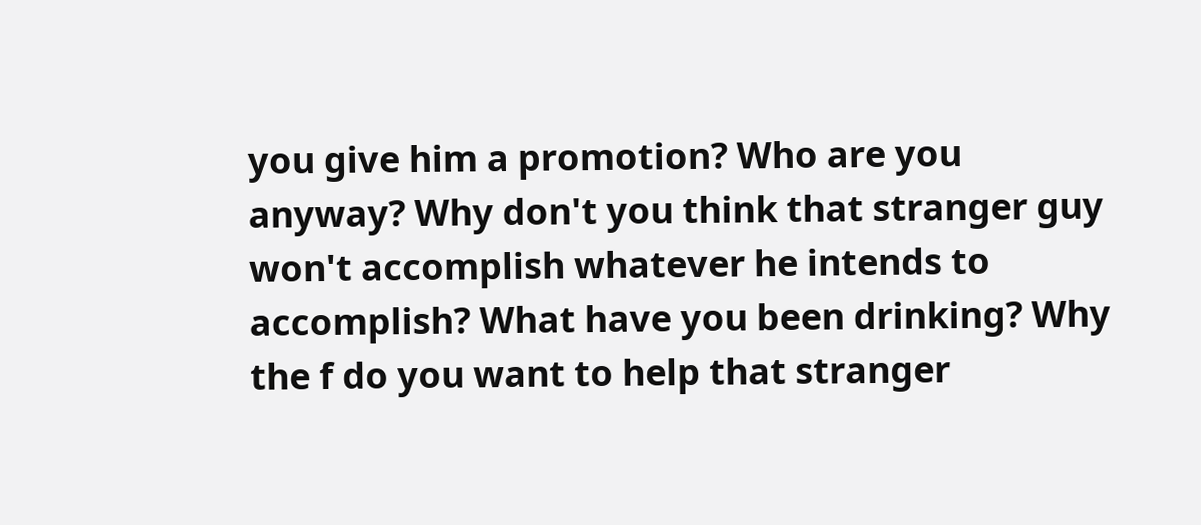you give him a promotion? Who are you anyway? Why don't you think that stranger guy won't accomplish whatever he intends to accomplish? What have you been drinking? Why the f do you want to help that stranger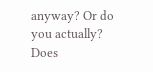anyway? Or do you actually? Does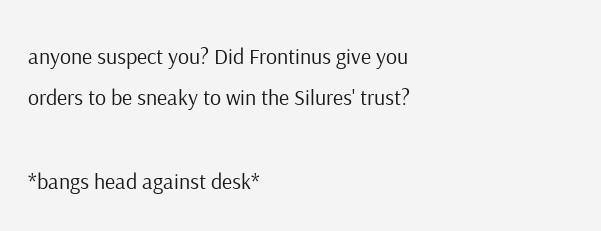anyone suspect you? Did Frontinus give you orders to be sneaky to win the Silures' trust?

*bangs head against desk*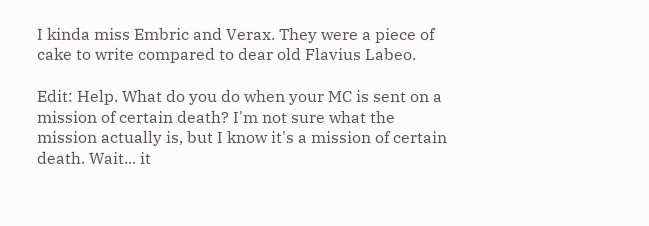I kinda miss Embric and Verax. They were a piece of cake to write compared to dear old Flavius Labeo.

Edit: Help. What do you do when your MC is sent on a mission of certain death? I'm not sure what the mission actually is, but I know it's a mission of certain death. Wait... it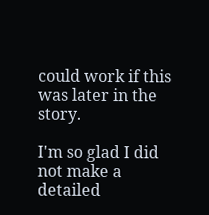could work if this was later in the story.

I'm so glad I did not make a detailed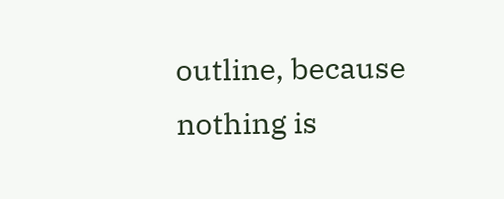outline, because nothing is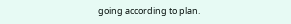going according to plan.